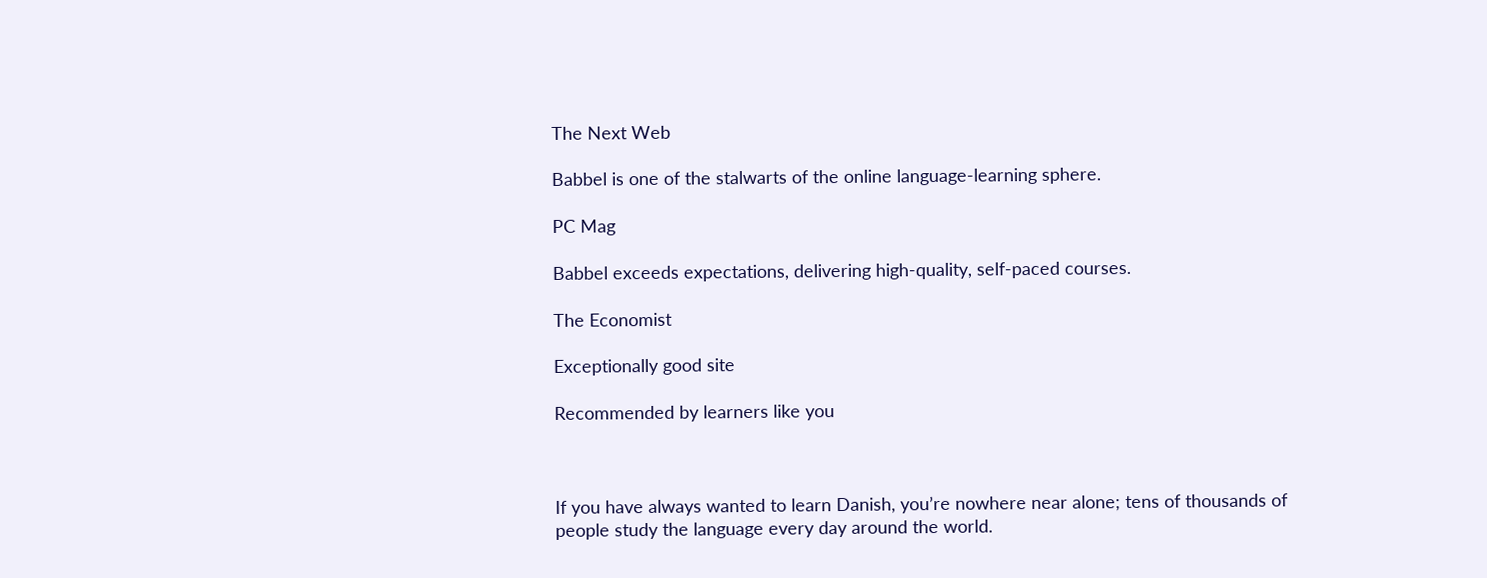The Next Web

Babbel is one of the stalwarts of the online language-learning sphere.

PC Mag

Babbel exceeds expectations, delivering high-quality, self-paced courses.

The Economist

Exceptionally good site

Recommended by learners like you



If you have always wanted to learn Danish, you’re nowhere near alone; tens of thousands of people study the language every day around the world.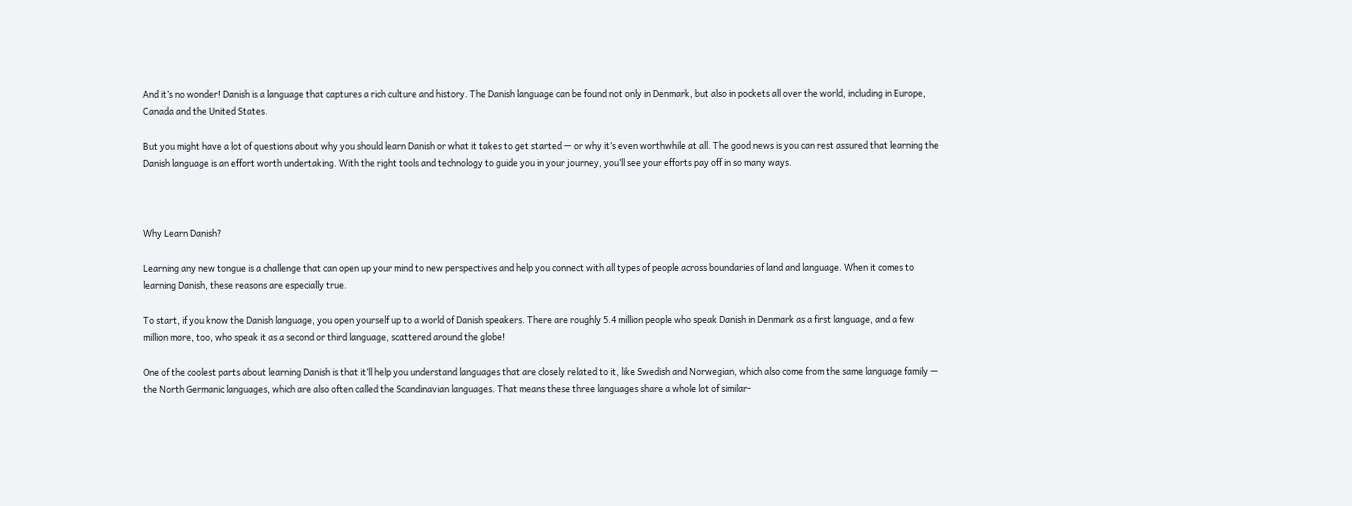And it’s no wonder! Danish is a language that captures a rich culture and history. The Danish language can be found not only in Denmark, but also in pockets all over the world, including in Europe, Canada and the United States.

But you might have a lot of questions about why you should learn Danish or what it takes to get started — or why it’s even worthwhile at all. The good news is you can rest assured that learning the Danish language is an effort worth undertaking. With the right tools and technology to guide you in your journey, you’ll see your efforts pay off in so many ways.



Why Learn Danish?

Learning any new tongue is a challenge that can open up your mind to new perspectives and help you connect with all types of people across boundaries of land and language. When it comes to learning Danish, these reasons are especially true.

To start, if you know the Danish language, you open yourself up to a world of Danish speakers. There are roughly 5.4 million people who speak Danish in Denmark as a first language, and a few million more, too, who speak it as a second or third language, scattered around the globe!

One of the coolest parts about learning Danish is that it’ll help you understand languages that are closely related to it, like Swedish and Norwegian, which also come from the same language family — the North Germanic languages, which are also often called the Scandinavian languages. That means these three languages share a whole lot of similar-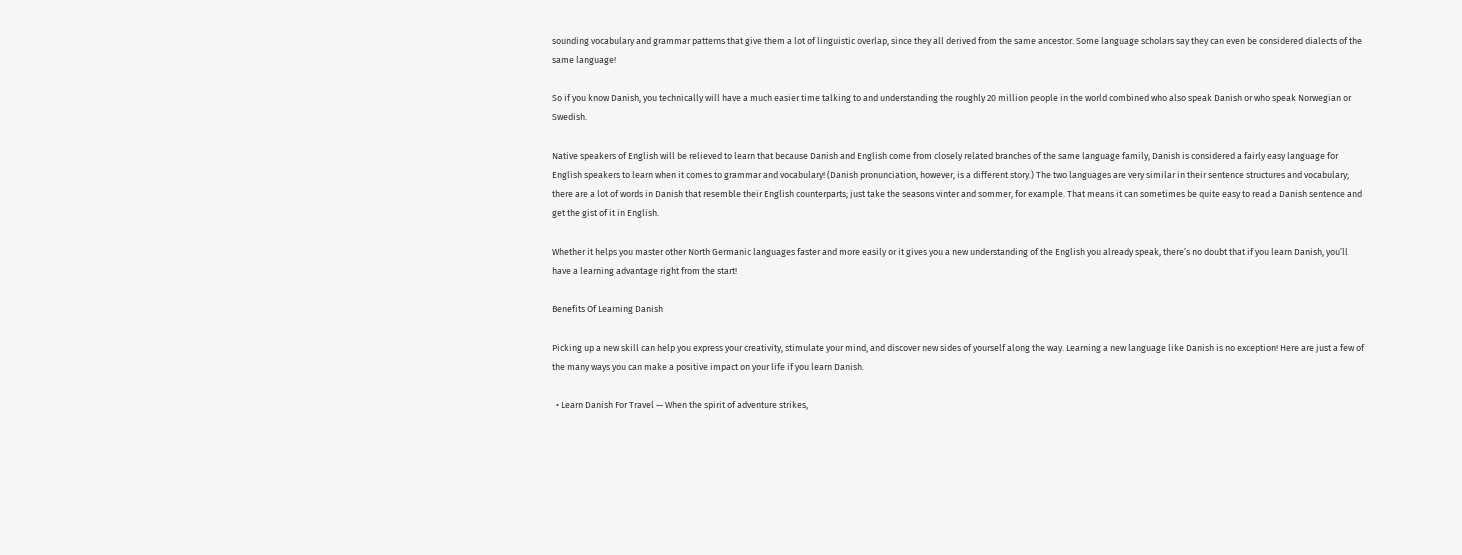sounding vocabulary and grammar patterns that give them a lot of linguistic overlap, since they all derived from the same ancestor. Some language scholars say they can even be considered dialects of the same language!

So if you know Danish, you technically will have a much easier time talking to and understanding the roughly 20 million people in the world combined who also speak Danish or who speak Norwegian or Swedish.

Native speakers of English will be relieved to learn that because Danish and English come from closely related branches of the same language family, Danish is considered a fairly easy language for English speakers to learn when it comes to grammar and vocabulary! (Danish pronunciation, however, is a different story.) The two languages are very similar in their sentence structures and vocabulary; there are a lot of words in Danish that resemble their English counterparts; just take the seasons vinter and sommer, for example. That means it can sometimes be quite easy to read a Danish sentence and get the gist of it in English.

Whether it helps you master other North Germanic languages faster and more easily or it gives you a new understanding of the English you already speak, there’s no doubt that if you learn Danish, you’ll have a learning advantage right from the start!

Benefits Of Learning Danish

Picking up a new skill can help you express your creativity, stimulate your mind, and discover new sides of yourself along the way. Learning a new language like Danish is no exception! Here are just a few of the many ways you can make a positive impact on your life if you learn Danish.

  • Learn Danish For Travel — When the spirit of adventure strikes,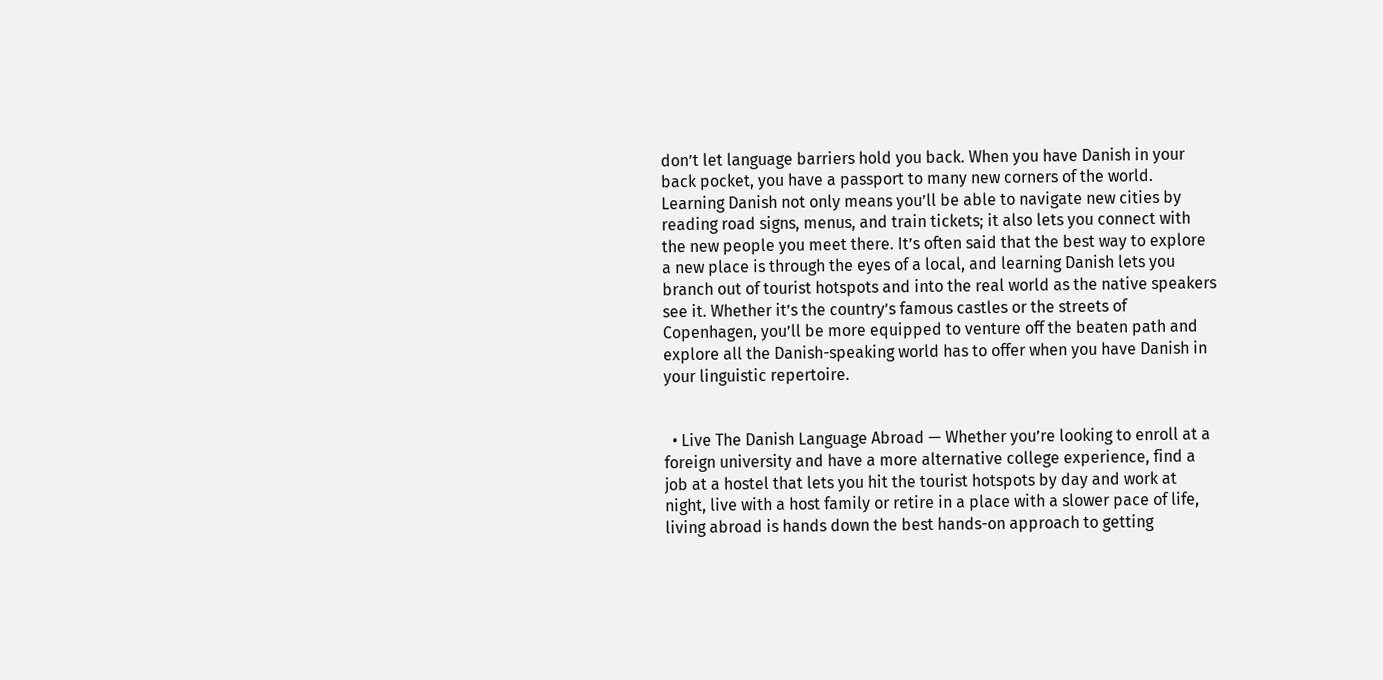don’t let language barriers hold you back. When you have Danish in your back pocket, you have a passport to many new corners of the world. Learning Danish not only means you’ll be able to navigate new cities by reading road signs, menus, and train tickets; it also lets you connect with the new people you meet there. It’s often said that the best way to explore a new place is through the eyes of a local, and learning Danish lets you branch out of tourist hotspots and into the real world as the native speakers see it. Whether it’s the country’s famous castles or the streets of Copenhagen, you’ll be more equipped to venture off the beaten path and explore all the Danish-speaking world has to offer when you have Danish in your linguistic repertoire.


  • Live The Danish Language Abroad — Whether you’re looking to enroll at a foreign university and have a more alternative college experience, find a job at a hostel that lets you hit the tourist hotspots by day and work at night, live with a host family or retire in a place with a slower pace of life, living abroad is hands down the best hands-on approach to getting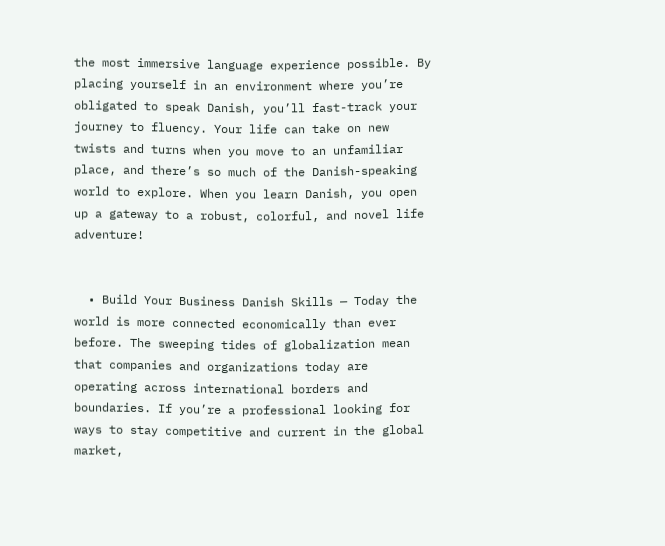the most immersive language experience possible. By placing yourself in an environment where you’re obligated to speak Danish, you’ll fast-track your journey to fluency. Your life can take on new twists and turns when you move to an unfamiliar place, and there’s so much of the Danish-speaking world to explore. When you learn Danish, you open up a gateway to a robust, colorful, and novel life adventure!


  • Build Your Business Danish Skills — Today the world is more connected economically than ever before. The sweeping tides of globalization mean that companies and organizations today are operating across international borders and boundaries. If you’re a professional looking for ways to stay competitive and current in the global market,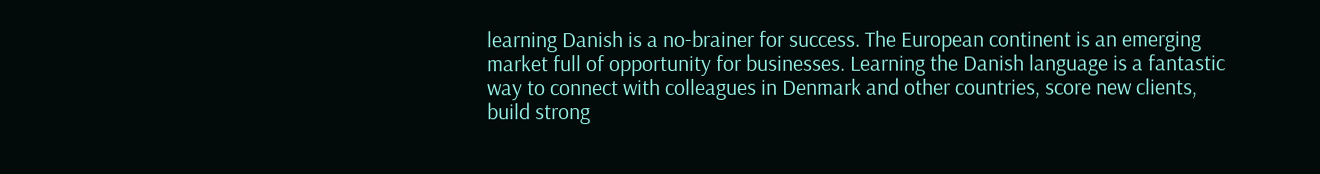learning Danish is a no-brainer for success. The European continent is an emerging market full of opportunity for businesses. Learning the Danish language is a fantastic way to connect with colleagues in Denmark and other countries, score new clients, build strong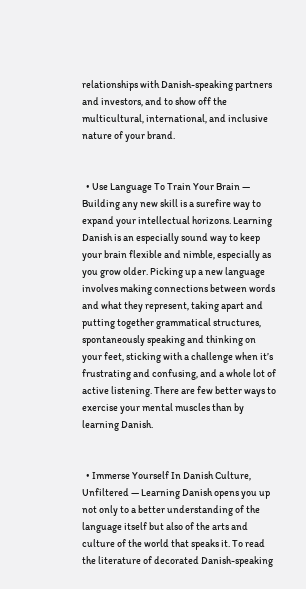relationships with Danish-speaking partners and investors, and to show off the multicultural, international, and inclusive nature of your brand.


  • Use Language To Train Your Brain — Building any new skill is a surefire way to expand your intellectual horizons. Learning Danish is an especially sound way to keep your brain flexible and nimble, especially as you grow older. Picking up a new language involves making connections between words and what they represent, taking apart and putting together grammatical structures, spontaneously speaking and thinking on your feet, sticking with a challenge when it’s frustrating and confusing, and a whole lot of active listening. There are few better ways to exercise your mental muscles than by learning Danish.


  • Immerse Yourself In Danish Culture, Unfiltered — Learning Danish opens you up not only to a better understanding of the language itself but also of the arts and culture of the world that speaks it. To read the literature of decorated Danish-speaking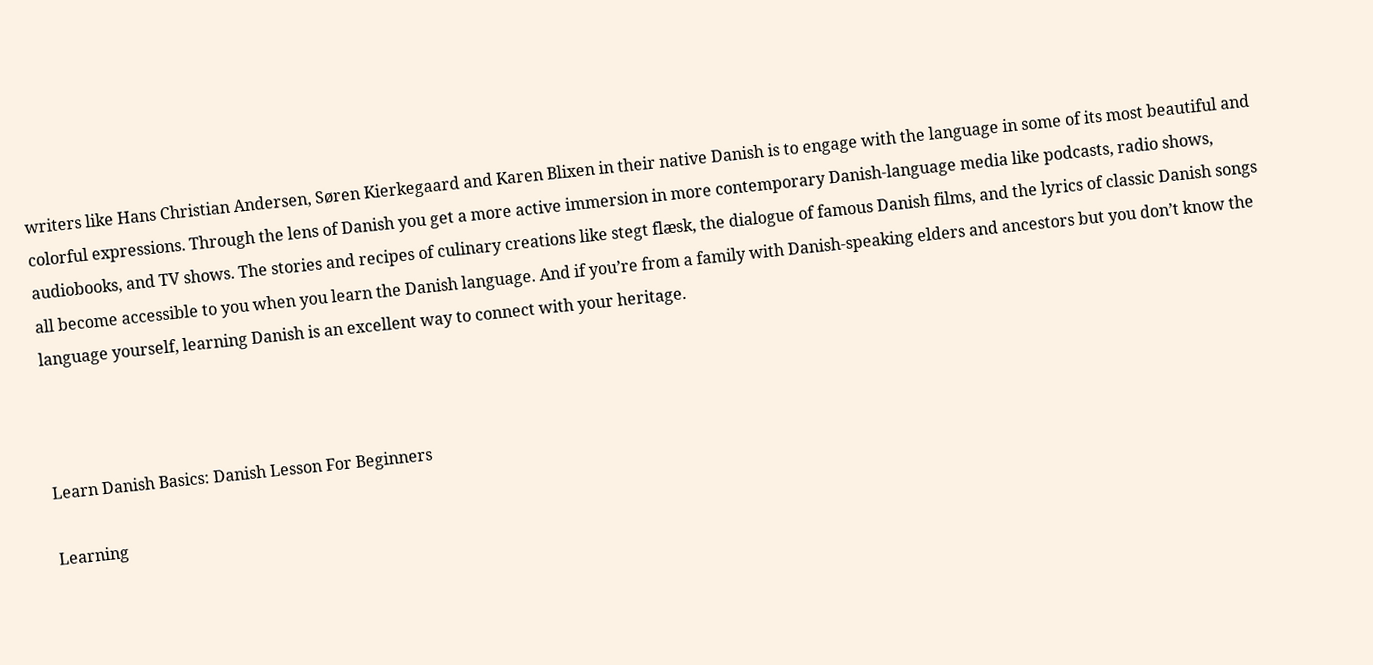writers like Hans Christian Andersen, Søren Kierkegaard and Karen Blixen in their native Danish is to engage with the language in some of its most beautiful and colorful expressions. Through the lens of Danish you get a more active immersion in more contemporary Danish-language media like podcasts, radio shows, audiobooks, and TV shows. The stories and recipes of culinary creations like stegt flæsk, the dialogue of famous Danish films, and the lyrics of classic Danish songs all become accessible to you when you learn the Danish language. And if you’re from a family with Danish-speaking elders and ancestors but you don’t know the language yourself, learning Danish is an excellent way to connect with your heritage.



Learn Danish Basics: Danish Lesson For Beginners

Learning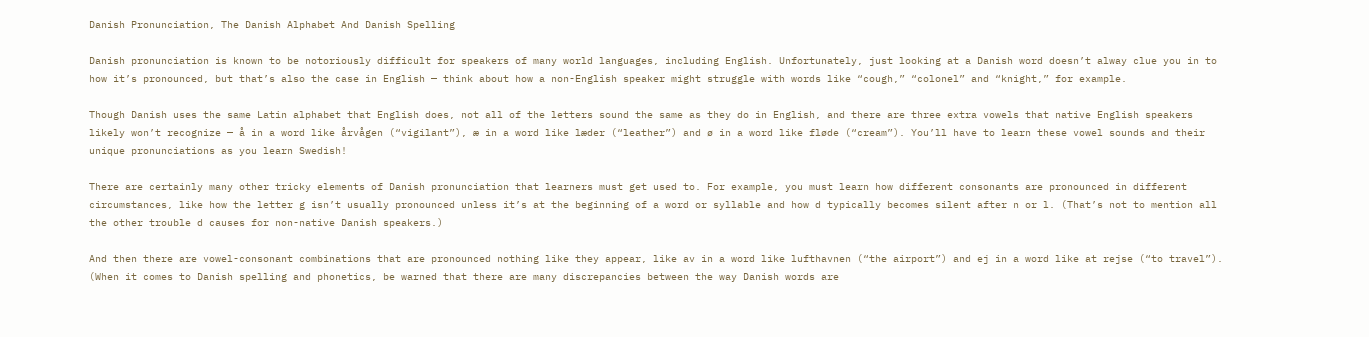Danish Pronunciation, The Danish Alphabet And Danish Spelling

Danish pronunciation is known to be notoriously difficult for speakers of many world languages, including English. Unfortunately, just looking at a Danish word doesn’t alway clue you in to how it’s pronounced, but that’s also the case in English — think about how a non-English speaker might struggle with words like “cough,” “colonel” and “knight,” for example.

Though Danish uses the same Latin alphabet that English does, not all of the letters sound the same as they do in English, and there are three extra vowels that native English speakers likely won’t recognize — å in a word like årvågen (“vigilant”), æ in a word like læder (“leather”) and ø in a word like fløde (“cream”). You’ll have to learn these vowel sounds and their unique pronunciations as you learn Swedish!

There are certainly many other tricky elements of Danish pronunciation that learners must get used to. For example, you must learn how different consonants are pronounced in different circumstances, like how the letter g isn’t usually pronounced unless it’s at the beginning of a word or syllable and how d typically becomes silent after n or l. (That’s not to mention all the other trouble d causes for non-native Danish speakers.)

And then there are vowel-consonant combinations that are pronounced nothing like they appear, like av in a word like lufthavnen (“the airport”) and ej in a word like at rejse (“to travel”). (When it comes to Danish spelling and phonetics, be warned that there are many discrepancies between the way Danish words are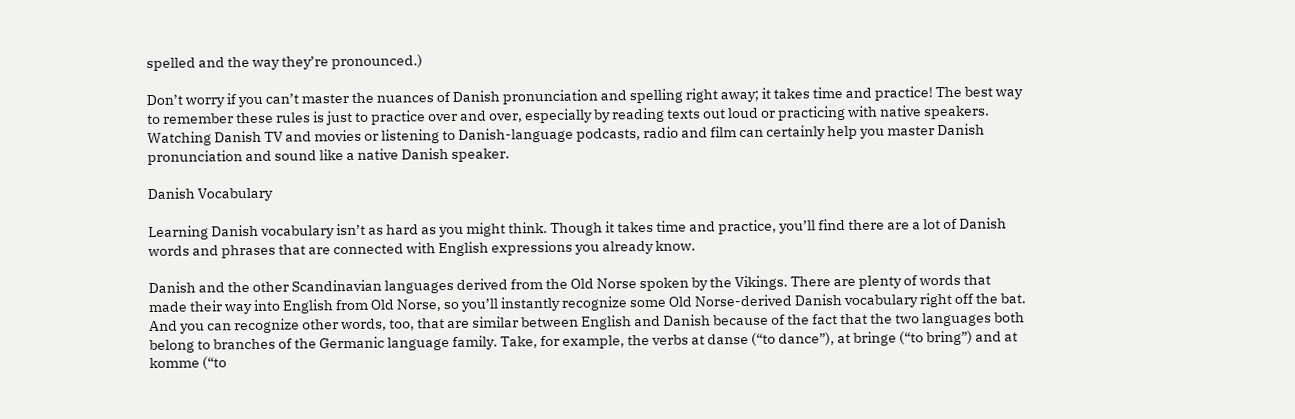spelled and the way they’re pronounced.)

Don’t worry if you can’t master the nuances of Danish pronunciation and spelling right away; it takes time and practice! The best way to remember these rules is just to practice over and over, especially by reading texts out loud or practicing with native speakers. Watching Danish TV and movies or listening to Danish-language podcasts, radio and film can certainly help you master Danish pronunciation and sound like a native Danish speaker.

Danish Vocabulary

Learning Danish vocabulary isn’t as hard as you might think. Though it takes time and practice, you’ll find there are a lot of Danish words and phrases that are connected with English expressions you already know.

Danish and the other Scandinavian languages derived from the Old Norse spoken by the Vikings. There are plenty of words that made their way into English from Old Norse, so you’ll instantly recognize some Old Norse-derived Danish vocabulary right off the bat. And you can recognize other words, too, that are similar between English and Danish because of the fact that the two languages both belong to branches of the Germanic language family. Take, for example, the verbs at danse (“to dance”), at bringe (“to bring”) and at komme (“to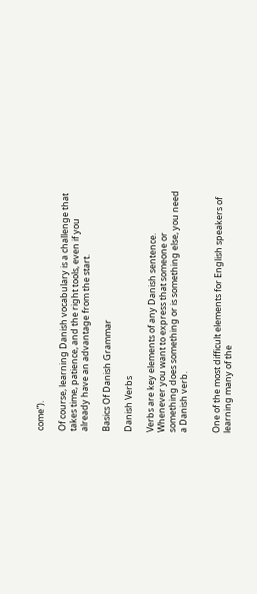come”).

Of course, learning Danish vocabulary is a challenge that takes time, patience, and the right tools, even if you already have an advantage from the start.

Basics Of Danish Grammar

Danish Verbs

Verbs are key elements of any Danish sentence. Whenever you want to express that someone or something does something or is something else, you need a Danish verb.


One of the most difficult elements for English speakers of learning many of the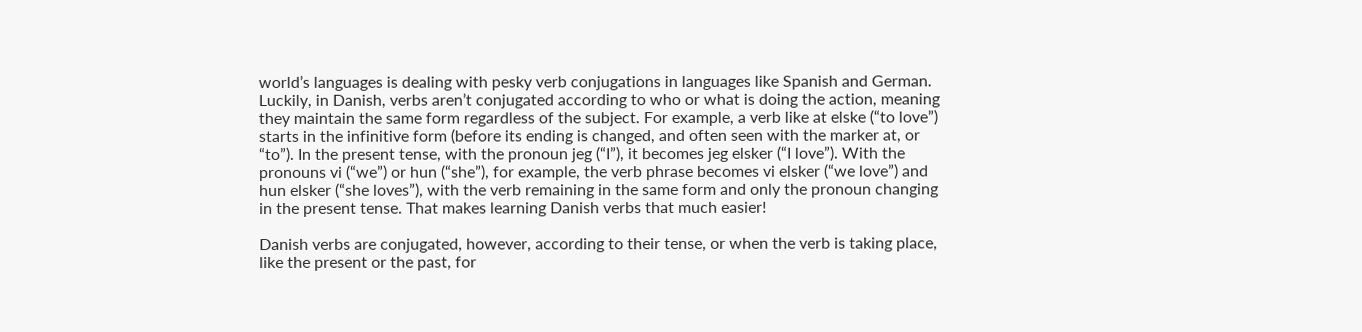world’s languages is dealing with pesky verb conjugations in languages like Spanish and German. Luckily, in Danish, verbs aren’t conjugated according to who or what is doing the action, meaning they maintain the same form regardless of the subject. For example, a verb like at elske (“to love”) starts in the infinitive form (before its ending is changed, and often seen with the marker at, or “to”). In the present tense, with the pronoun jeg (“I”), it becomes jeg elsker (“I love”). With the pronouns vi (“we”) or hun (“she”), for example, the verb phrase becomes vi elsker (“we love”) and hun elsker (“she loves”), with the verb remaining in the same form and only the pronoun changing in the present tense. That makes learning Danish verbs that much easier!

Danish verbs are conjugated, however, according to their tense, or when the verb is taking place, like the present or the past, for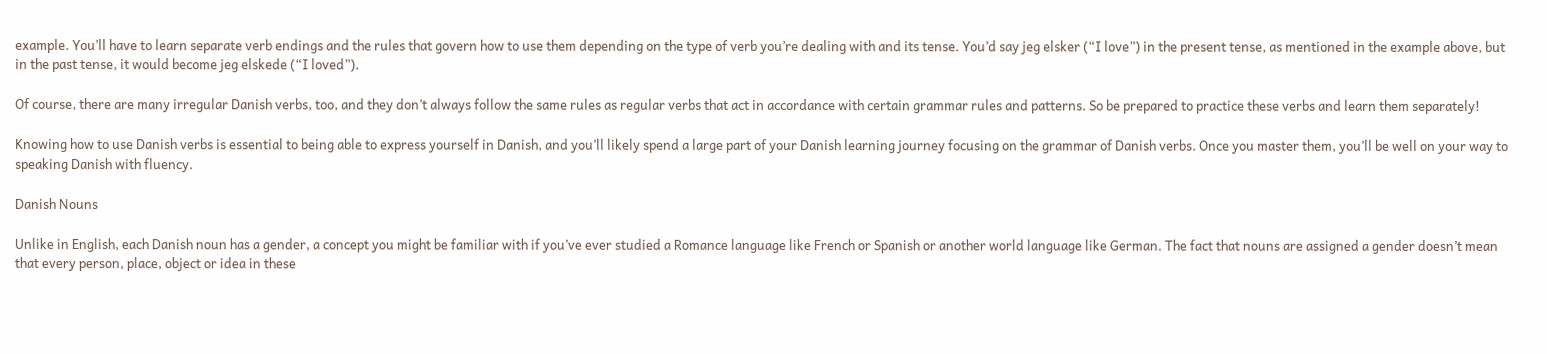example. You’ll have to learn separate verb endings and the rules that govern how to use them depending on the type of verb you’re dealing with and its tense. You’d say jeg elsker (“I love”) in the present tense, as mentioned in the example above, but in the past tense, it would become jeg elskede (“I loved”).

Of course, there are many irregular Danish verbs, too, and they don’t always follow the same rules as regular verbs that act in accordance with certain grammar rules and patterns. So be prepared to practice these verbs and learn them separately!

Knowing how to use Danish verbs is essential to being able to express yourself in Danish, and you’ll likely spend a large part of your Danish learning journey focusing on the grammar of Danish verbs. Once you master them, you’ll be well on your way to speaking Danish with fluency.

Danish Nouns

Unlike in English, each Danish noun has a gender, a concept you might be familiar with if you’ve ever studied a Romance language like French or Spanish or another world language like German. The fact that nouns are assigned a gender doesn’t mean that every person, place, object or idea in these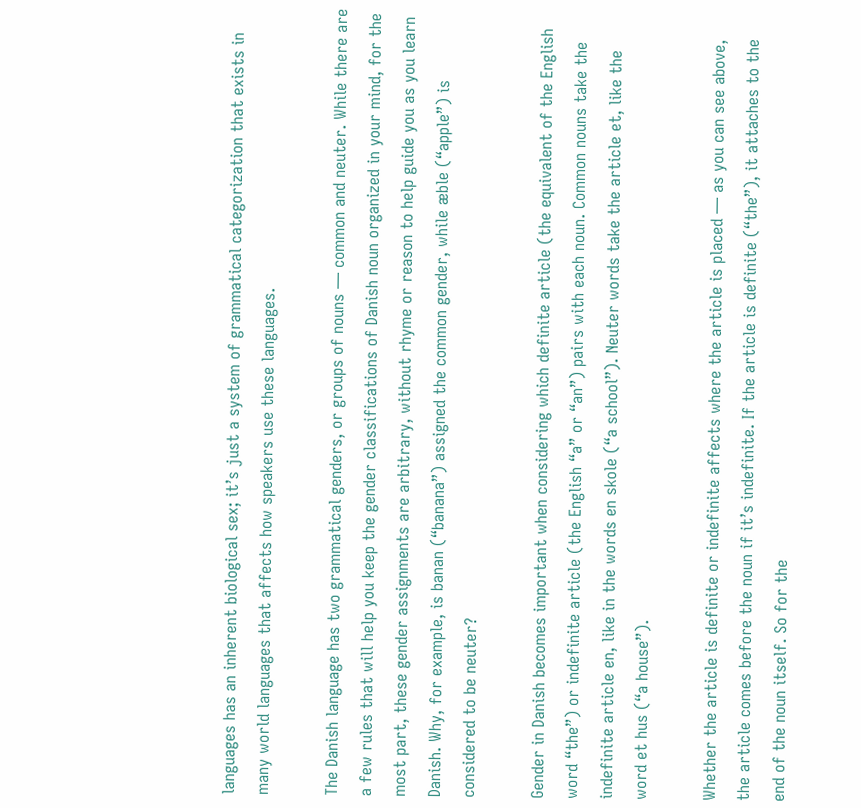languages has an inherent biological sex; it’s just a system of grammatical categorization that exists in many world languages that affects how speakers use these languages.

The Danish language has two grammatical genders, or groups of nouns — common and neuter. While there are a few rules that will help you keep the gender classifications of Danish noun organized in your mind, for the most part, these gender assignments are arbitrary, without rhyme or reason to help guide you as you learn Danish. Why, for example, is banan (“banana”) assigned the common gender, while æble (“apple”) is considered to be neuter?

Gender in Danish becomes important when considering which definite article (the equivalent of the English word “the”) or indefinite article (the English “a” or “an”) pairs with each noun. Common nouns take the indefinite article en, like in the words en skole (“a school”). Neuter words take the article et, like the word et hus (“a house”).

Whether the article is definite or indefinite affects where the article is placed — as you can see above, the article comes before the noun if it’s indefinite. If the article is definite (“the”), it attaches to the end of the noun itself. So for the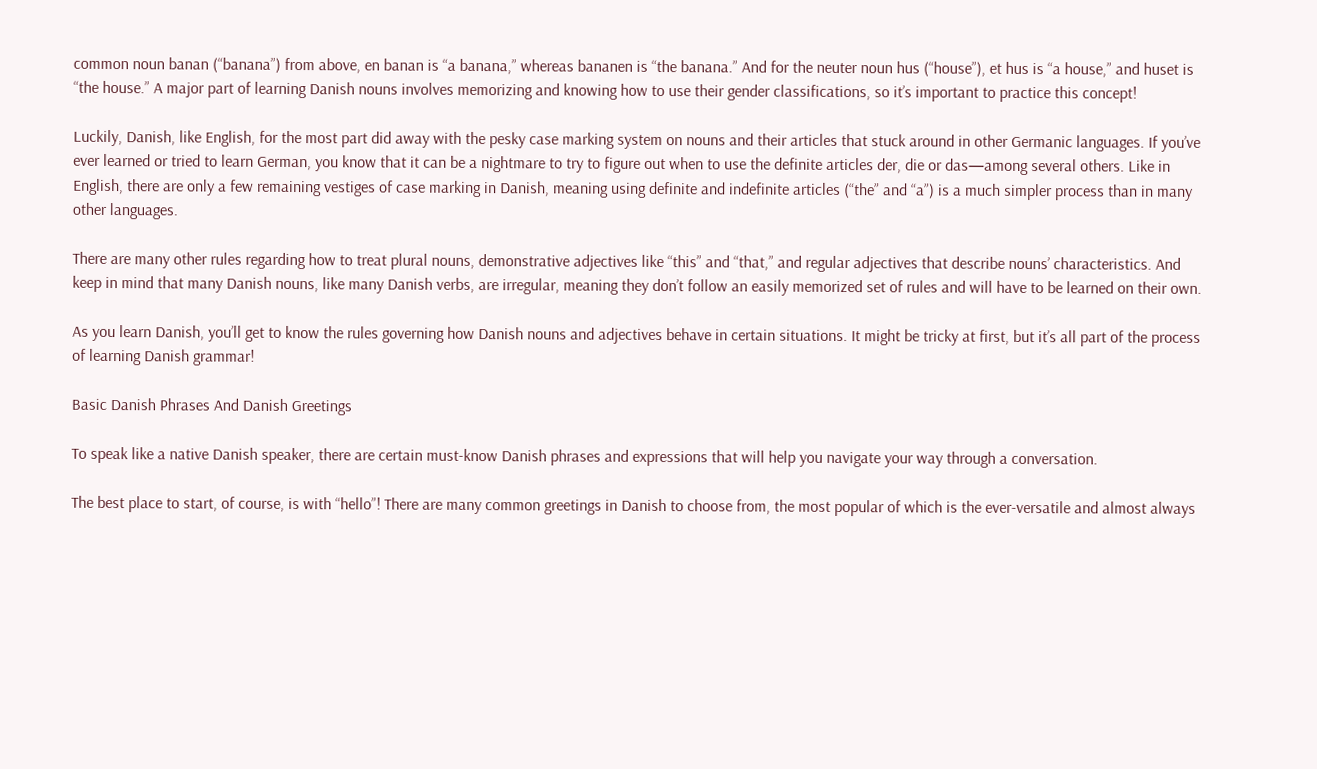common noun banan (“banana”) from above, en banan is “a banana,” whereas bananen is “the banana.” And for the neuter noun hus (“house”), et hus is “a house,” and huset is “the house.” A major part of learning Danish nouns involves memorizing and knowing how to use their gender classifications, so it’s important to practice this concept!

Luckily, Danish, like English, for the most part did away with the pesky case marking system on nouns and their articles that stuck around in other Germanic languages. If you’ve ever learned or tried to learn German, you know that it can be a nightmare to try to figure out when to use the definite articles der, die or das—among several others. Like in English, there are only a few remaining vestiges of case marking in Danish, meaning using definite and indefinite articles (“the” and “a”) is a much simpler process than in many other languages.

There are many other rules regarding how to treat plural nouns, demonstrative adjectives like “this” and “that,” and regular adjectives that describe nouns’ characteristics. And keep in mind that many Danish nouns, like many Danish verbs, are irregular, meaning they don’t follow an easily memorized set of rules and will have to be learned on their own.

As you learn Danish, you’ll get to know the rules governing how Danish nouns and adjectives behave in certain situations. It might be tricky at first, but it’s all part of the process of learning Danish grammar!

Basic Danish Phrases And Danish Greetings

To speak like a native Danish speaker, there are certain must-know Danish phrases and expressions that will help you navigate your way through a conversation.

The best place to start, of course, is with “hello”! There are many common greetings in Danish to choose from, the most popular of which is the ever-versatile and almost always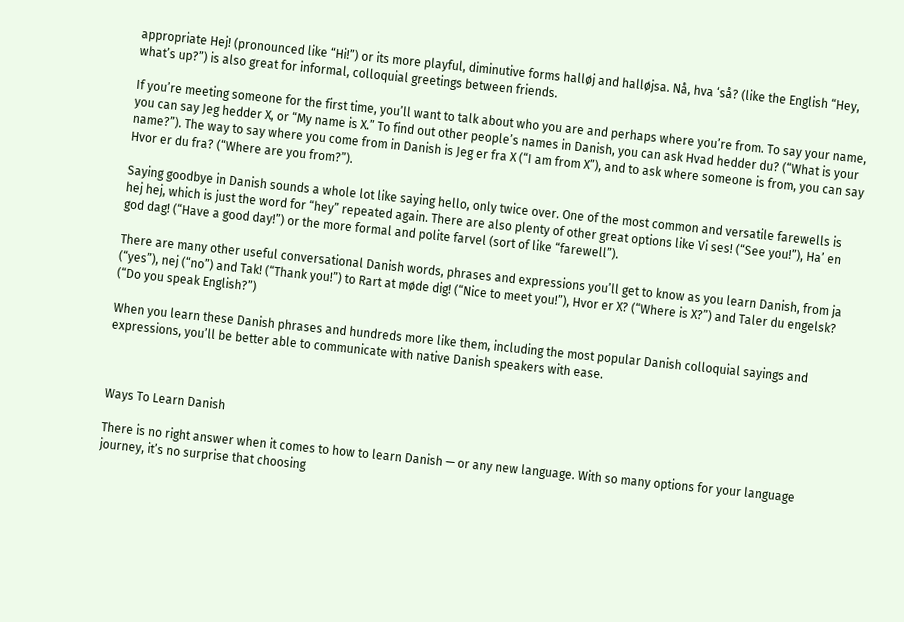appropriate Hej! (pronounced like “Hi!”) or its more playful, diminutive forms halløj and halløjsa. Nå, hva ‘så? (like the English “Hey, what’s up?”) is also great for informal, colloquial greetings between friends.

If you’re meeting someone for the first time, you’ll want to talk about who you are and perhaps where you’re from. To say your name, you can say Jeg hedder X, or “My name is X.” To find out other people’s names in Danish, you can ask Hvad hedder du? (“What is your name?”). The way to say where you come from in Danish is Jeg er fra X (“I am from X”), and to ask where someone is from, you can say Hvor er du fra? (“Where are you from?”).

Saying goodbye in Danish sounds a whole lot like saying hello, only twice over. One of the most common and versatile farewells is hej hej, which is just the word for “hey” repeated again. There are also plenty of other great options like Vi ses! (“See you!”), Ha’ en god dag! (“Have a good day!”) or the more formal and polite farvel (sort of like “farewell”).

There are many other useful conversational Danish words, phrases and expressions you’ll get to know as you learn Danish, from ja (“yes”), nej (“no”) and Tak! (“Thank you!”) to Rart at møde dig! (“Nice to meet you!”), Hvor er X? (“Where is X?”) and Taler du engelsk? (“Do you speak English?”)

When you learn these Danish phrases and hundreds more like them, including the most popular Danish colloquial sayings and expressions, you’ll be better able to communicate with native Danish speakers with ease.



Ways To Learn Danish

There is no right answer when it comes to how to learn Danish — or any new language. With so many options for your language journey, it’s no surprise that choosing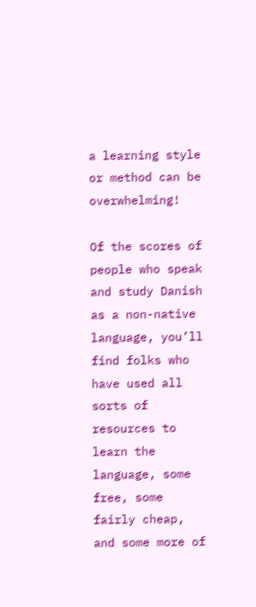a learning style or method can be overwhelming!

Of the scores of people who speak and study Danish as a non-native language, you’ll find folks who have used all sorts of resources to learn the language, some free, some fairly cheap, and some more of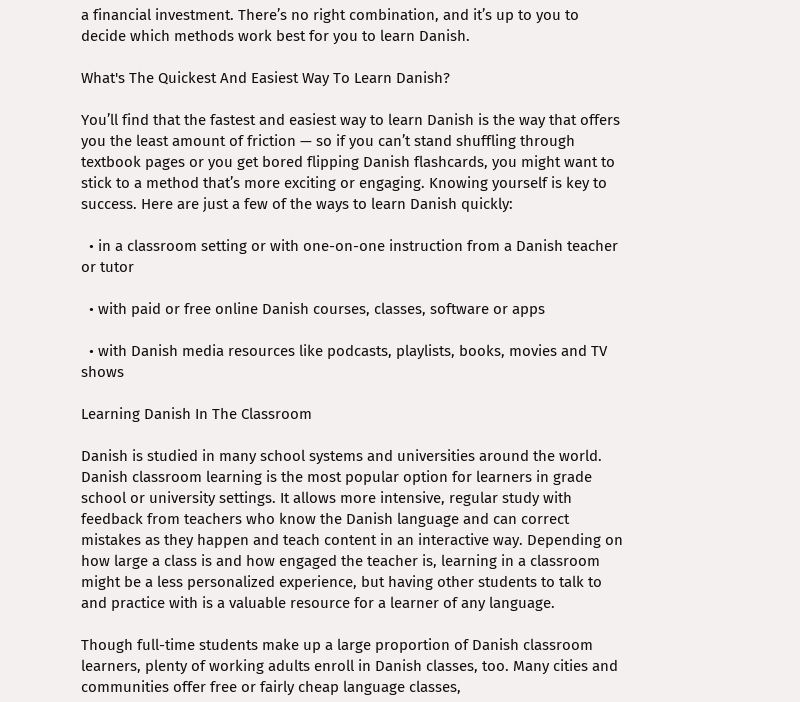a financial investment. There’s no right combination, and it’s up to you to decide which methods work best for you to learn Danish.

What's The Quickest And Easiest Way To Learn Danish?

You’ll find that the fastest and easiest way to learn Danish is the way that offers you the least amount of friction — so if you can’t stand shuffling through textbook pages or you get bored flipping Danish flashcards, you might want to stick to a method that’s more exciting or engaging. Knowing yourself is key to success. Here are just a few of the ways to learn Danish quickly:

  • in a classroom setting or with one-on-one instruction from a Danish teacher or tutor

  • with paid or free online Danish courses, classes, software or apps

  • with Danish media resources like podcasts, playlists, books, movies and TV shows

Learning Danish In The Classroom

Danish is studied in many school systems and universities around the world. Danish classroom learning is the most popular option for learners in grade school or university settings. It allows more intensive, regular study with feedback from teachers who know the Danish language and can correct mistakes as they happen and teach content in an interactive way. Depending on how large a class is and how engaged the teacher is, learning in a classroom might be a less personalized experience, but having other students to talk to and practice with is a valuable resource for a learner of any language.

Though full-time students make up a large proportion of Danish classroom learners, plenty of working adults enroll in Danish classes, too. Many cities and communities offer free or fairly cheap language classes,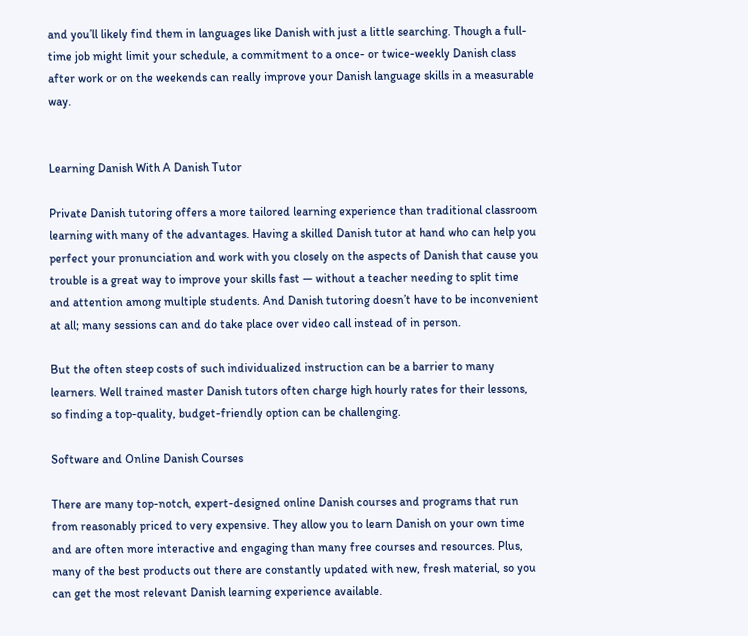and you’ll likely find them in languages like Danish with just a little searching. Though a full-time job might limit your schedule, a commitment to a once- or twice-weekly Danish class after work or on the weekends can really improve your Danish language skills in a measurable way.


Learning Danish With A Danish Tutor

Private Danish tutoring offers a more tailored learning experience than traditional classroom learning with many of the advantages. Having a skilled Danish tutor at hand who can help you perfect your pronunciation and work with you closely on the aspects of Danish that cause you trouble is a great way to improve your skills fast — without a teacher needing to split time and attention among multiple students. And Danish tutoring doesn’t have to be inconvenient at all; many sessions can and do take place over video call instead of in person.

But the often steep costs of such individualized instruction can be a barrier to many learners. Well trained master Danish tutors often charge high hourly rates for their lessons, so finding a top-quality, budget-friendly option can be challenging.

Software and Online Danish Courses

There are many top-notch, expert-designed online Danish courses and programs that run from reasonably priced to very expensive. They allow you to learn Danish on your own time and are often more interactive and engaging than many free courses and resources. Plus, many of the best products out there are constantly updated with new, fresh material, so you can get the most relevant Danish learning experience available.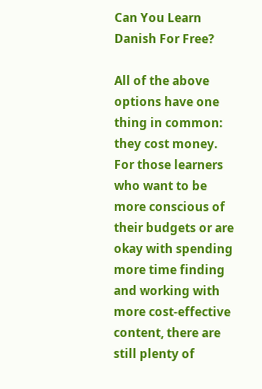Can You Learn Danish For Free?

All of the above options have one thing in common: they cost money. For those learners who want to be more conscious of their budgets or are okay with spending more time finding and working with more cost-effective content, there are still plenty of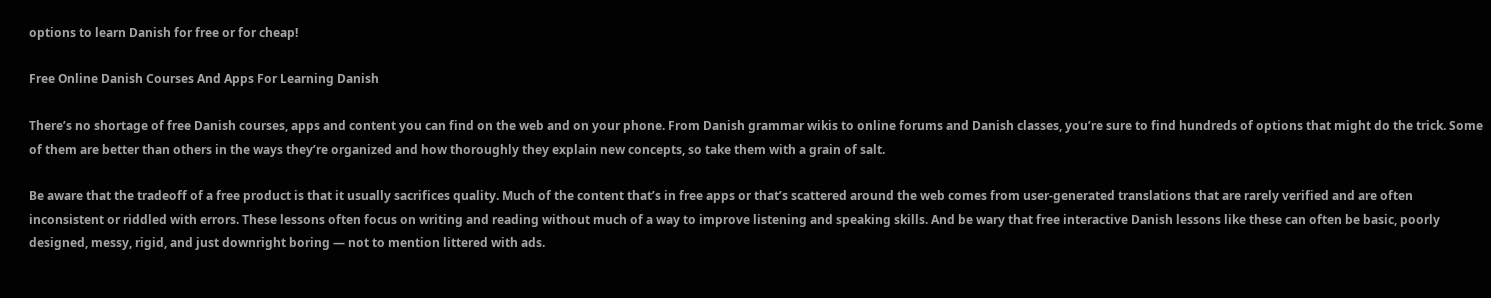options to learn Danish for free or for cheap!

Free Online Danish Courses And Apps For Learning Danish

There’s no shortage of free Danish courses, apps and content you can find on the web and on your phone. From Danish grammar wikis to online forums and Danish classes, you’re sure to find hundreds of options that might do the trick. Some of them are better than others in the ways they’re organized and how thoroughly they explain new concepts, so take them with a grain of salt.

Be aware that the tradeoff of a free product is that it usually sacrifices quality. Much of the content that’s in free apps or that’s scattered around the web comes from user-generated translations that are rarely verified and are often inconsistent or riddled with errors. These lessons often focus on writing and reading without much of a way to improve listening and speaking skills. And be wary that free interactive Danish lessons like these can often be basic, poorly designed, messy, rigid, and just downright boring — not to mention littered with ads.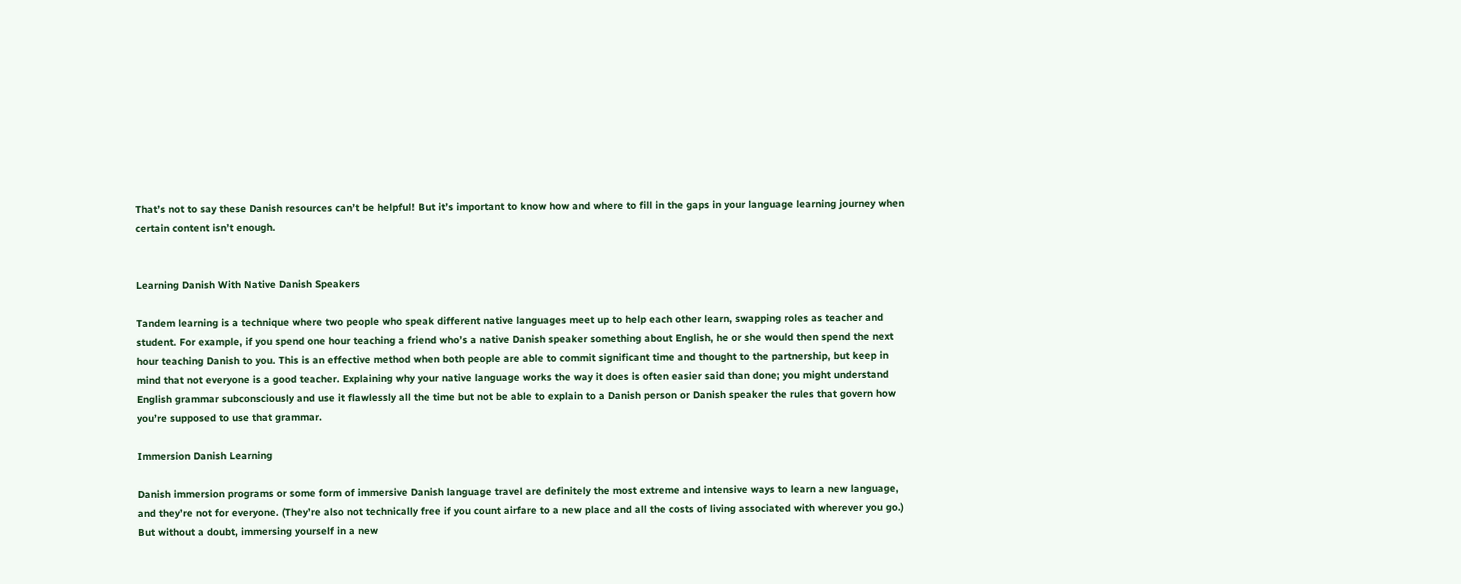That’s not to say these Danish resources can’t be helpful! But it’s important to know how and where to fill in the gaps in your language learning journey when certain content isn’t enough.


Learning Danish With Native Danish Speakers

Tandem learning is a technique where two people who speak different native languages meet up to help each other learn, swapping roles as teacher and student. For example, if you spend one hour teaching a friend who’s a native Danish speaker something about English, he or she would then spend the next hour teaching Danish to you. This is an effective method when both people are able to commit significant time and thought to the partnership, but keep in mind that not everyone is a good teacher. Explaining why your native language works the way it does is often easier said than done; you might understand English grammar subconsciously and use it flawlessly all the time but not be able to explain to a Danish person or Danish speaker the rules that govern how you’re supposed to use that grammar.

Immersion Danish Learning

Danish immersion programs or some form of immersive Danish language travel are definitely the most extreme and intensive ways to learn a new language, and they’re not for everyone. (They’re also not technically free if you count airfare to a new place and all the costs of living associated with wherever you go.) But without a doubt, immersing yourself in a new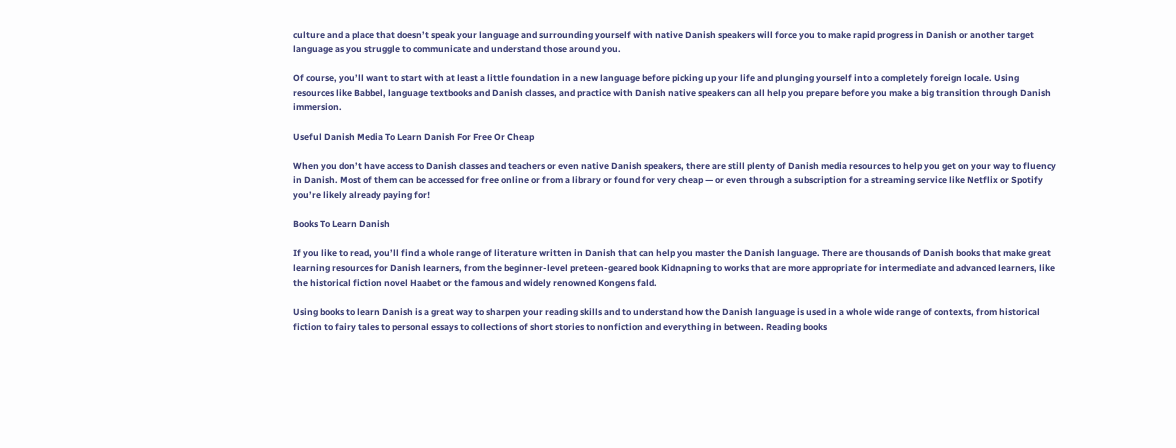culture and a place that doesn’t speak your language and surrounding yourself with native Danish speakers will force you to make rapid progress in Danish or another target language as you struggle to communicate and understand those around you.

Of course, you’ll want to start with at least a little foundation in a new language before picking up your life and plunging yourself into a completely foreign locale. Using resources like Babbel, language textbooks and Danish classes, and practice with Danish native speakers can all help you prepare before you make a big transition through Danish immersion.

Useful Danish Media To Learn Danish For Free Or Cheap

When you don’t have access to Danish classes and teachers or even native Danish speakers, there are still plenty of Danish media resources to help you get on your way to fluency in Danish. Most of them can be accessed for free online or from a library or found for very cheap — or even through a subscription for a streaming service like Netflix or Spotify you’re likely already paying for!

Books To Learn Danish

If you like to read, you’ll find a whole range of literature written in Danish that can help you master the Danish language. There are thousands of Danish books that make great learning resources for Danish learners, from the beginner-level preteen-geared book Kidnapning to works that are more appropriate for intermediate and advanced learners, like the historical fiction novel Haabet or the famous and widely renowned Kongens fald.

Using books to learn Danish is a great way to sharpen your reading skills and to understand how the Danish language is used in a whole wide range of contexts, from historical fiction to fairy tales to personal essays to collections of short stories to nonfiction and everything in between. Reading books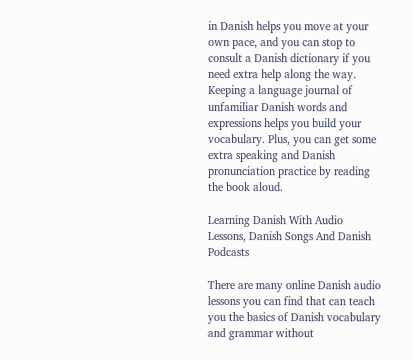in Danish helps you move at your own pace, and you can stop to consult a Danish dictionary if you need extra help along the way. Keeping a language journal of unfamiliar Danish words and expressions helps you build your vocabulary. Plus, you can get some extra speaking and Danish pronunciation practice by reading the book aloud.

Learning Danish With Audio Lessons, Danish Songs And Danish Podcasts

There are many online Danish audio lessons you can find that can teach you the basics of Danish vocabulary and grammar without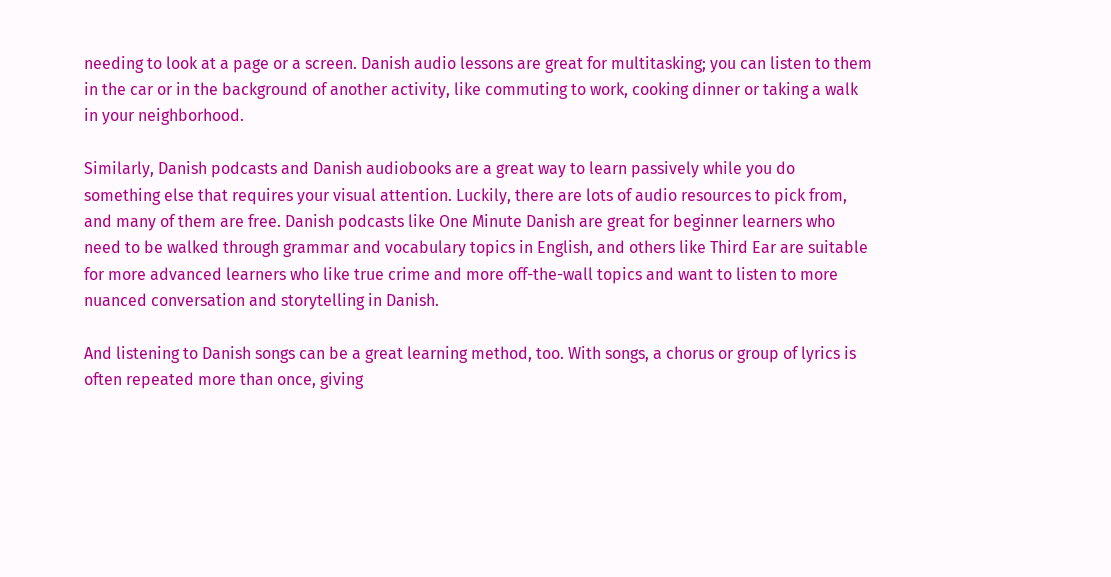needing to look at a page or a screen. Danish audio lessons are great for multitasking; you can listen to them in the car or in the background of another activity, like commuting to work, cooking dinner or taking a walk in your neighborhood.

Similarly, Danish podcasts and Danish audiobooks are a great way to learn passively while you do something else that requires your visual attention. Luckily, there are lots of audio resources to pick from, and many of them are free. Danish podcasts like One Minute Danish are great for beginner learners who need to be walked through grammar and vocabulary topics in English, and others like Third Ear are suitable for more advanced learners who like true crime and more off-the-wall topics and want to listen to more nuanced conversation and storytelling in Danish.

And listening to Danish songs can be a great learning method, too. With songs, a chorus or group of lyrics is often repeated more than once, giving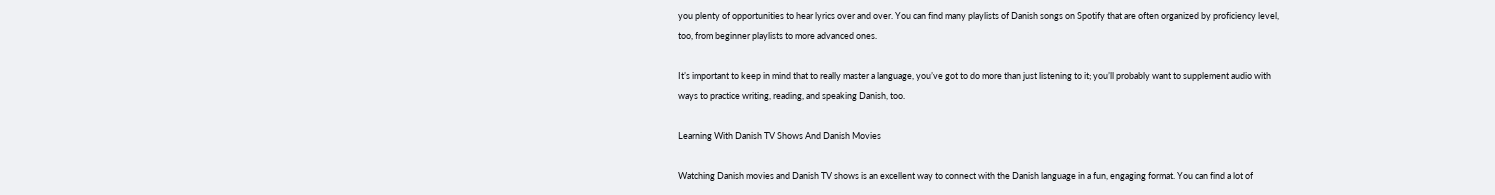you plenty of opportunities to hear lyrics over and over. You can find many playlists of Danish songs on Spotify that are often organized by proficiency level, too, from beginner playlists to more advanced ones.

It’s important to keep in mind that to really master a language, you’ve got to do more than just listening to it; you’ll probably want to supplement audio with ways to practice writing, reading, and speaking Danish, too.

Learning With Danish TV Shows And Danish Movies

Watching Danish movies and Danish TV shows is an excellent way to connect with the Danish language in a fun, engaging format. You can find a lot of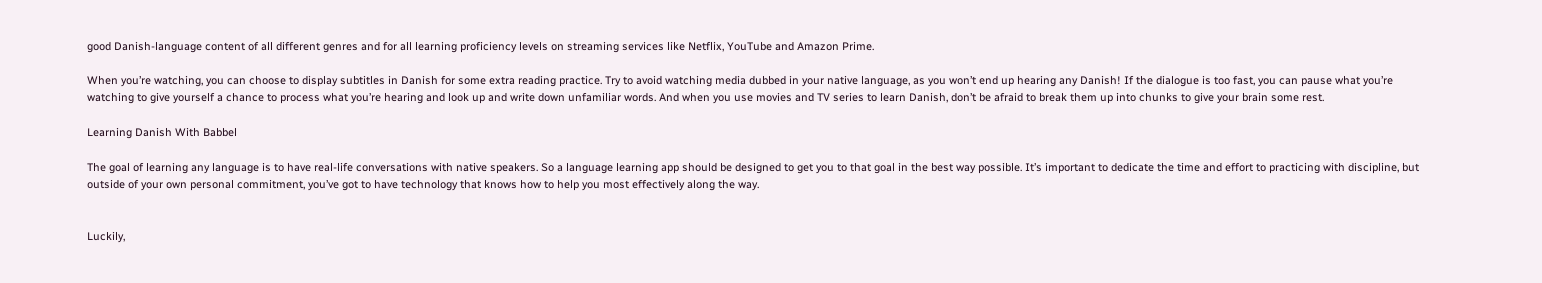good Danish-language content of all different genres and for all learning proficiency levels on streaming services like Netflix, YouTube and Amazon Prime.

When you’re watching, you can choose to display subtitles in Danish for some extra reading practice. Try to avoid watching media dubbed in your native language, as you won’t end up hearing any Danish! If the dialogue is too fast, you can pause what you’re watching to give yourself a chance to process what you’re hearing and look up and write down unfamiliar words. And when you use movies and TV series to learn Danish, don’t be afraid to break them up into chunks to give your brain some rest.

Learning Danish With Babbel

The goal of learning any language is to have real-life conversations with native speakers. So a language learning app should be designed to get you to that goal in the best way possible. It’s important to dedicate the time and effort to practicing with discipline, but outside of your own personal commitment, you’ve got to have technology that knows how to help you most effectively along the way.


Luckily,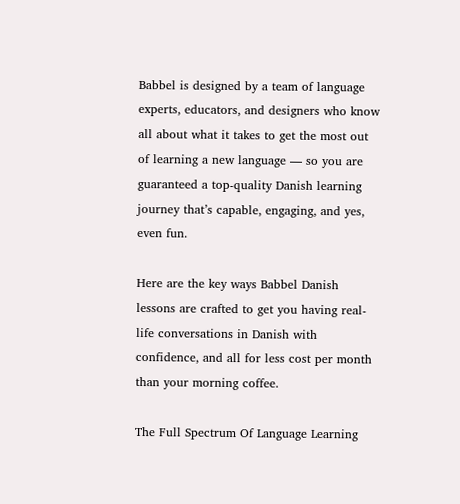Babbel is designed by a team of language experts, educators, and designers who know all about what it takes to get the most out of learning a new language — so you are guaranteed a top-quality Danish learning journey that’s capable, engaging, and yes, even fun.

Here are the key ways Babbel Danish lessons are crafted to get you having real-life conversations in Danish with confidence, and all for less cost per month than your morning coffee.

The Full Spectrum Of Language Learning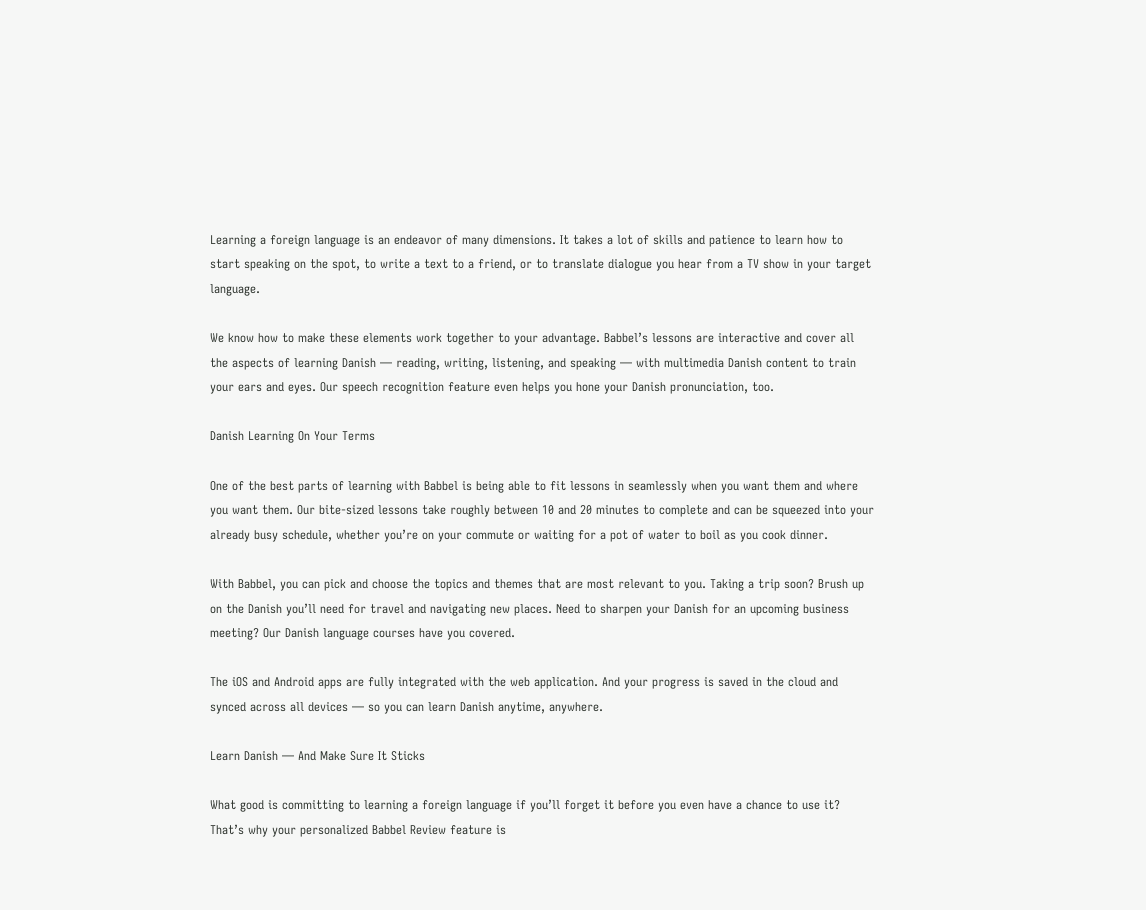Learning a foreign language is an endeavor of many dimensions. It takes a lot of skills and patience to learn how to start speaking on the spot, to write a text to a friend, or to translate dialogue you hear from a TV show in your target language.

We know how to make these elements work together to your advantage. Babbel’s lessons are interactive and cover all the aspects of learning Danish — reading, writing, listening, and speaking — with multimedia Danish content to train your ears and eyes. Our speech recognition feature even helps you hone your Danish pronunciation, too.

Danish Learning On Your Terms

One of the best parts of learning with Babbel is being able to fit lessons in seamlessly when you want them and where you want them. Our bite-sized lessons take roughly between 10 and 20 minutes to complete and can be squeezed into your already busy schedule, whether you’re on your commute or waiting for a pot of water to boil as you cook dinner.

With Babbel, you can pick and choose the topics and themes that are most relevant to you. Taking a trip soon? Brush up on the Danish you’ll need for travel and navigating new places. Need to sharpen your Danish for an upcoming business meeting? Our Danish language courses have you covered.

The iOS and Android apps are fully integrated with the web application. And your progress is saved in the cloud and synced across all devices — so you can learn Danish anytime, anywhere.

Learn Danish — And Make Sure It Sticks

What good is committing to learning a foreign language if you’ll forget it before you even have a chance to use it? That’s why your personalized Babbel Review feature is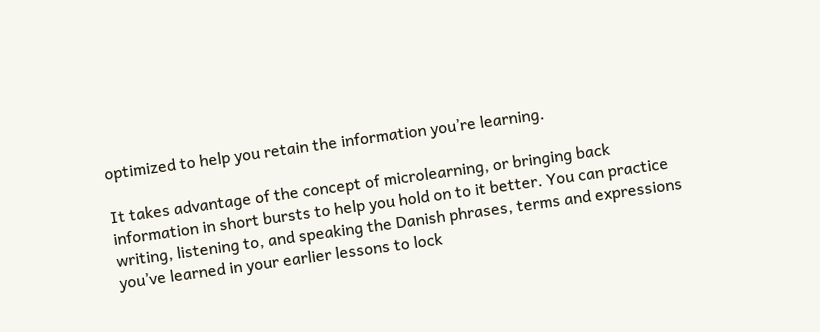optimized to help you retain the information you’re learning.

It takes advantage of the concept of microlearning, or bringing back information in short bursts to help you hold on to it better. You can practice writing, listening to, and speaking the Danish phrases, terms and expressions you’ve learned in your earlier lessons to lock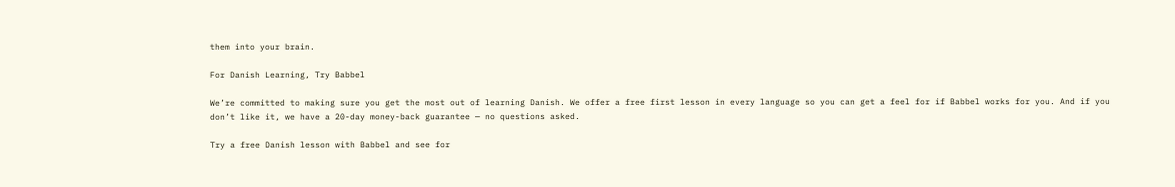them into your brain.

For Danish Learning, Try Babbel

We’re committed to making sure you get the most out of learning Danish. We offer a free first lesson in every language so you can get a feel for if Babbel works for you. And if you don’t like it, we have a 20-day money-back guarantee — no questions asked.

Try a free Danish lesson with Babbel and see for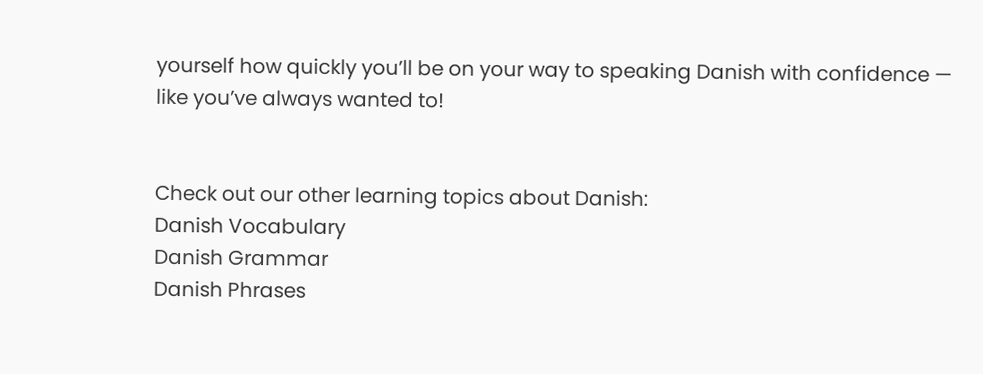yourself how quickly you’ll be on your way to speaking Danish with confidence — like you’ve always wanted to!


Check out our other learning topics about Danish:
Danish Vocabulary
Danish Grammar
Danish Phrases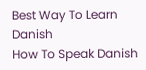Best Way To Learn Danish
How To Speak Danish